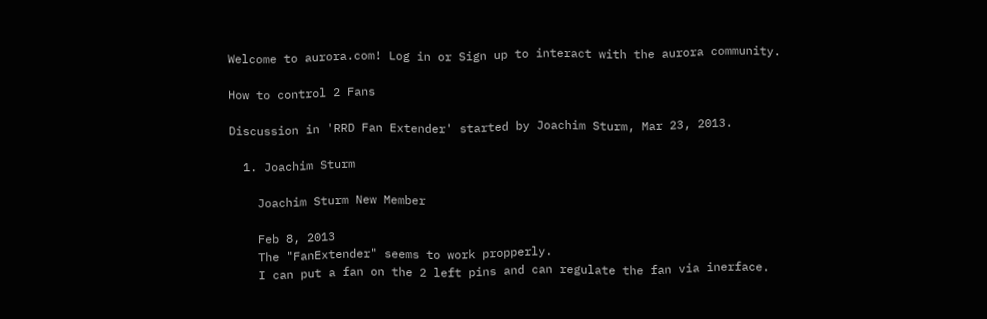Welcome to aurora.com! Log in or Sign up to interact with the aurora community.

How to control 2 Fans

Discussion in 'RRD Fan Extender' started by Joachim Sturm, Mar 23, 2013.

  1. Joachim Sturm

    Joachim Sturm New Member

    Feb 8, 2013
    The "FanExtender" seems to work propperly.
    I can put a fan on the 2 left pins and can regulate the fan via inerface.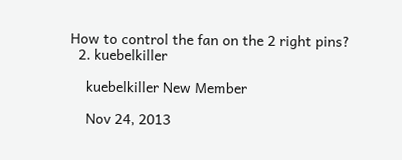How to control the fan on the 2 right pins?
  2. kuebelkiller

    kuebelkiller New Member

    Nov 24, 2013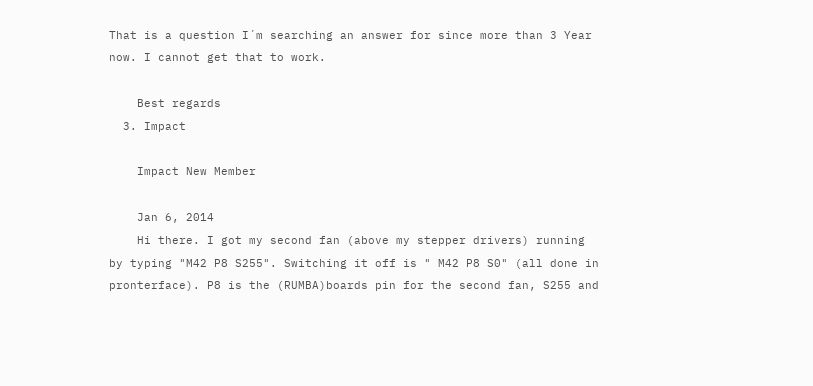That is a question I´m searching an answer for since more than 3 Year now. I cannot get that to work.

    Best regards
  3. Impact

    Impact New Member

    Jan 6, 2014
    Hi there. I got my second fan (above my stepper drivers) running by typing "M42 P8 S255". Switching it off is " M42 P8 S0" (all done in pronterface). P8 is the (RUMBA)boards pin for the second fan, S255 and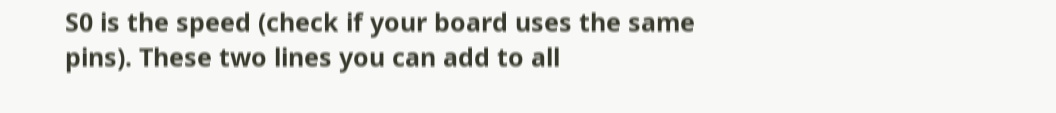S0 is the speed (check if your board uses the same pins). These two lines you can add to all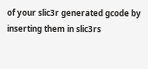of your slic3r generated gcode by inserting them in slic3rs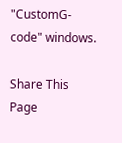"CustomG-code" windows.

Share This Page